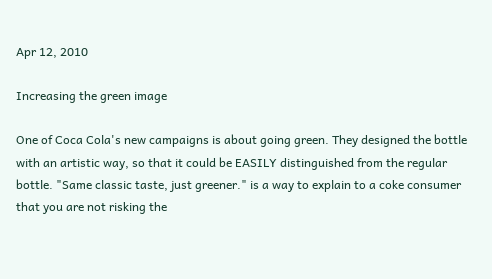Apr 12, 2010

Increasing the green image

One of Coca Cola's new campaigns is about going green. They designed the bottle with an artistic way, so that it could be EASILY distinguished from the regular bottle. "Same classic taste, just greener." is a way to explain to a coke consumer that you are not risking the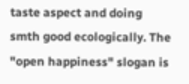taste aspect and doing smth good ecologically. The "open happiness" slogan is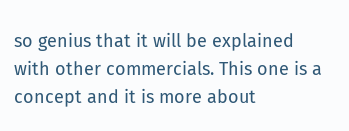so genius that it will be explained with other commercials. This one is a concept and it is more about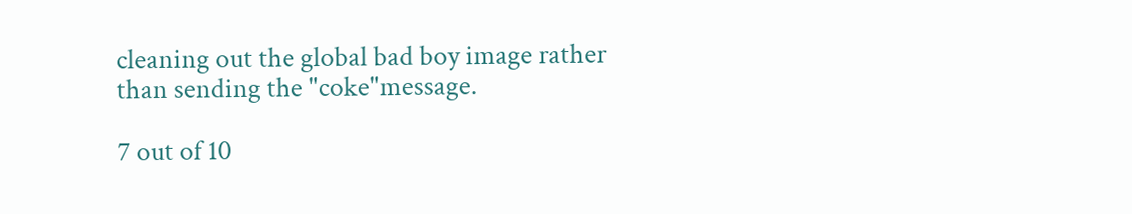cleaning out the global bad boy image rather than sending the "coke"message.

7 out of 10